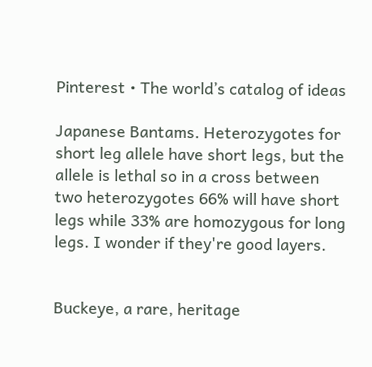Pinterest • The world’s catalog of ideas

Japanese Bantams. Heterozygotes for short leg allele have short legs, but the allele is lethal so in a cross between two heterozygotes 66% will have short legs while 33% are homozygous for long legs. I wonder if they're good layers.


Buckeye, a rare, heritage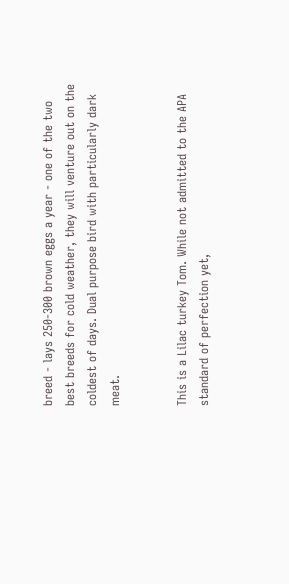breed - lays 250-300 brown eggs a year - one of the two best breeds for cold weather, they will venture out on the coldest of days. Dual purpose bird with particularly dark meat.


This is a Lilac turkey Tom. While not admitted to the APA standard of perfection yet,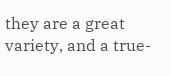they are a great variety, and a true-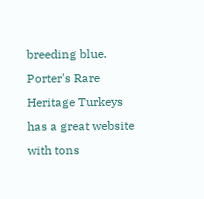breeding blue. Porter's Rare Heritage Turkeys has a great website with tons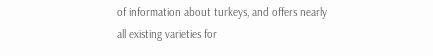of information about turkeys, and offers nearly all existing varieties for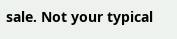sale. Not your typical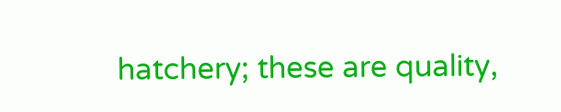hatchery; these are quality,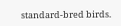standard-bred birds.